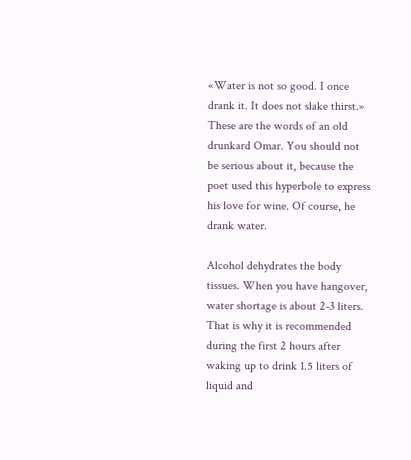«Water is not so good. I once drank it. It does not slake thirst.» These are the words of an old drunkard Omar. You should not be serious about it, because the poet used this hyperbole to express his love for wine. Of course, he drank water.

Alcohol dehydrates the body tissues. When you have hangover, water shortage is about 2-3 liters. That is why it is recommended during the first 2 hours after waking up to drink 1.5 liters of liquid and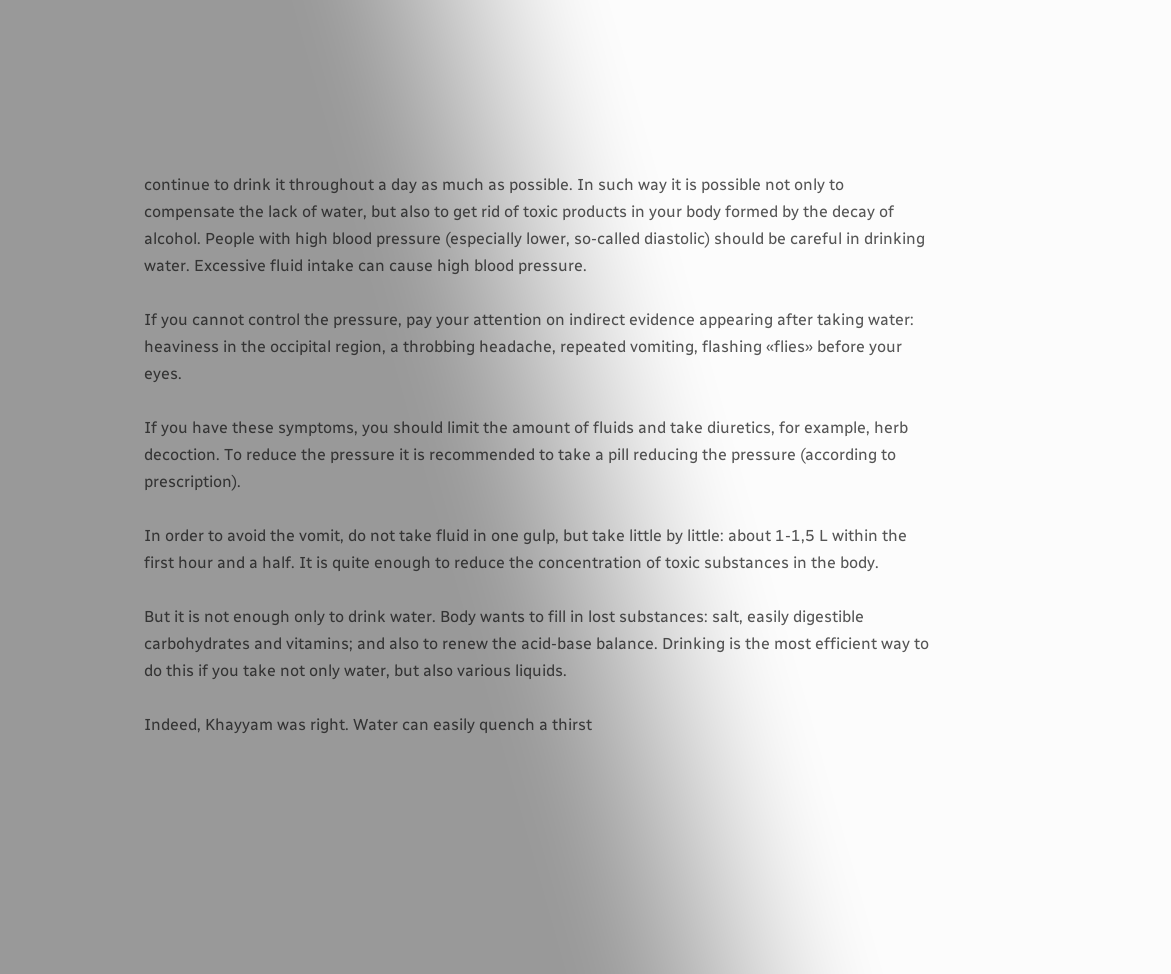continue to drink it throughout a day as much as possible. In such way it is possible not only to compensate the lack of water, but also to get rid of toxic products in your body formed by the decay of alcohol. People with high blood pressure (especially lower, so-called diastolic) should be careful in drinking water. Excessive fluid intake can cause high blood pressure.

If you cannot control the pressure, pay your attention on indirect evidence appearing after taking water: heaviness in the occipital region, a throbbing headache, repeated vomiting, flashing «flies» before your eyes.

If you have these symptoms, you should limit the amount of fluids and take diuretics, for example, herb decoction. To reduce the pressure it is recommended to take a pill reducing the pressure (according to prescription).

In order to avoid the vomit, do not take fluid in one gulp, but take little by little: about 1-1,5 L within the first hour and a half. It is quite enough to reduce the concentration of toxic substances in the body.

But it is not enough only to drink water. Body wants to fill in lost substances: salt, easily digestible carbohydrates and vitamins; and also to renew the acid-base balance. Drinking is the most efficient way to do this if you take not only water, but also various liquids.

Indeed, Khayyam was right. Water can easily quench a thirst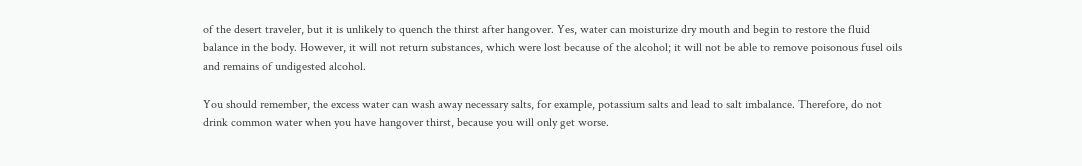of the desert traveler, but it is unlikely to quench the thirst after hangover. Yes, water can moisturize dry mouth and begin to restore the fluid balance in the body. However, it will not return substances, which were lost because of the alcohol; it will not be able to remove poisonous fusel oils and remains of undigested alcohol.

You should remember, the excess water can wash away necessary salts, for example, potassium salts and lead to salt imbalance. Therefore, do not drink common water when you have hangover thirst, because you will only get worse.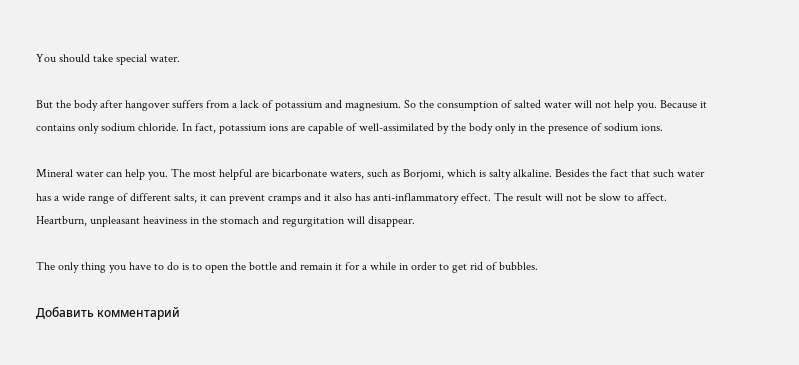You should take special water.

But the body after hangover suffers from a lack of potassium and magnesium. So the consumption of salted water will not help you. Because it contains only sodium chloride. In fact, potassium ions are capable of well-assimilated by the body only in the presence of sodium ions.

Mineral water can help you. The most helpful are bicarbonate waters, such as Borjomi, which is salty alkaline. Besides the fact that such water has a wide range of different salts, it can prevent cramps and it also has anti-inflammatory effect. The result will not be slow to affect. Heartburn, unpleasant heaviness in the stomach and regurgitation will disappear.

The only thing you have to do is to open the bottle and remain it for a while in order to get rid of bubbles.

Добавить комментарий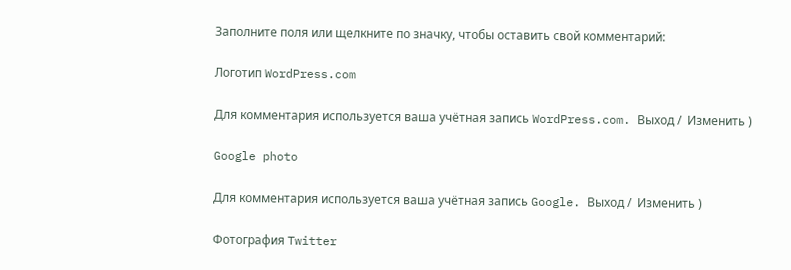Заполните поля или щелкните по значку, чтобы оставить свой комментарий:

Логотип WordPress.com

Для комментария используется ваша учётная запись WordPress.com. Выход /  Изменить )

Google photo

Для комментария используется ваша учётная запись Google. Выход /  Изменить )

Фотография Twitter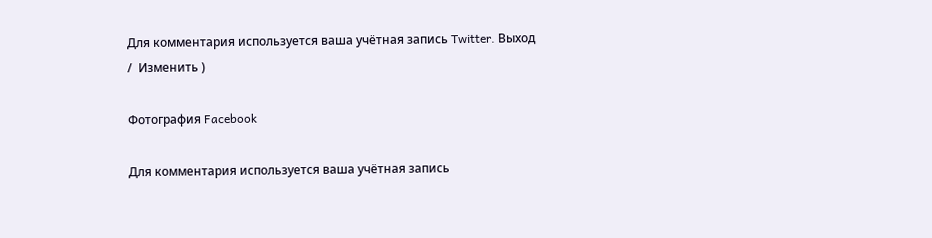Для комментария используется ваша учётная запись Twitter. Выход /  Изменить )

Фотография Facebook

Для комментария используется ваша учётная запись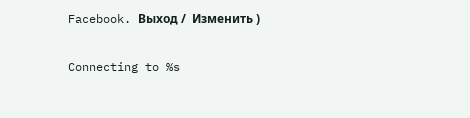Facebook. Выход /  Изменить )

Connecting to %s